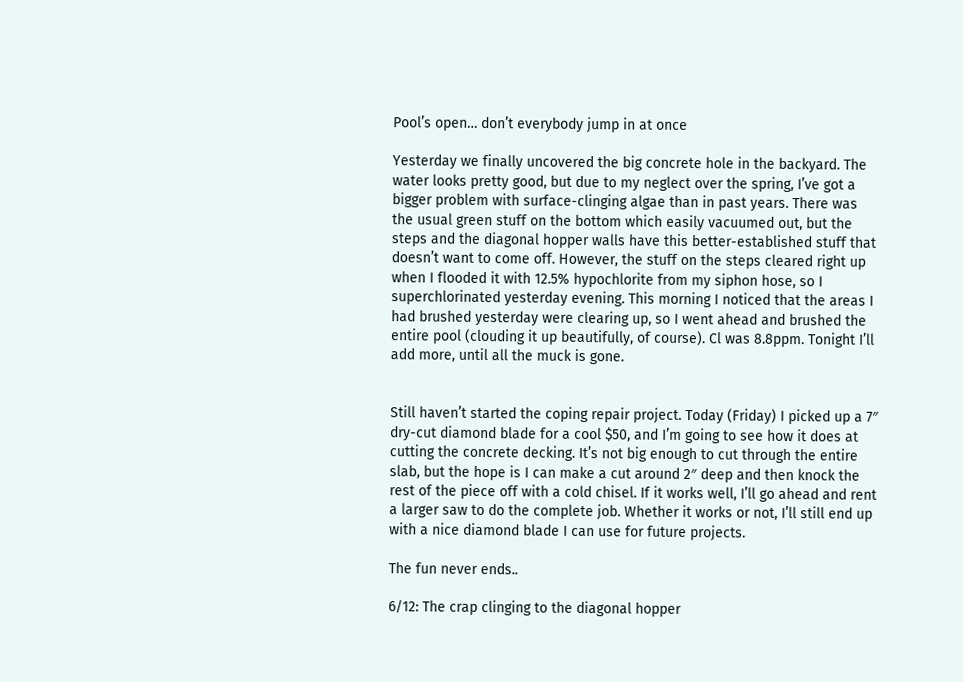Pool’s open… don’t everybody jump in at once

Yesterday we finally uncovered the big concrete hole in the backyard. The water looks pretty good, but due to my neglect over the spring, I’ve got a bigger problem with surface-clinging algae than in past years. There was the usual green stuff on the bottom which easily vacuumed out, but the steps and the diagonal hopper walls have this better-established stuff that doesn’t want to come off. However, the stuff on the steps cleared right up when I flooded it with 12.5% hypochlorite from my siphon hose, so I superchlorinated yesterday evening. This morning I noticed that the areas I had brushed yesterday were clearing up, so I went ahead and brushed the entire pool (clouding it up beautifully, of course). Cl was 8.8ppm. Tonight I’ll add more, until all the muck is gone.


Still haven’t started the coping repair project. Today (Friday) I picked up a 7″ dry-cut diamond blade for a cool $50, and I’m going to see how it does at cutting the concrete decking. It’s not big enough to cut through the entire slab, but the hope is I can make a cut around 2″ deep and then knock the rest of the piece off with a cold chisel. If it works well, I’ll go ahead and rent a larger saw to do the complete job. Whether it works or not, I’ll still end up with a nice diamond blade I can use for future projects.

The fun never ends..

6/12: The crap clinging to the diagonal hopper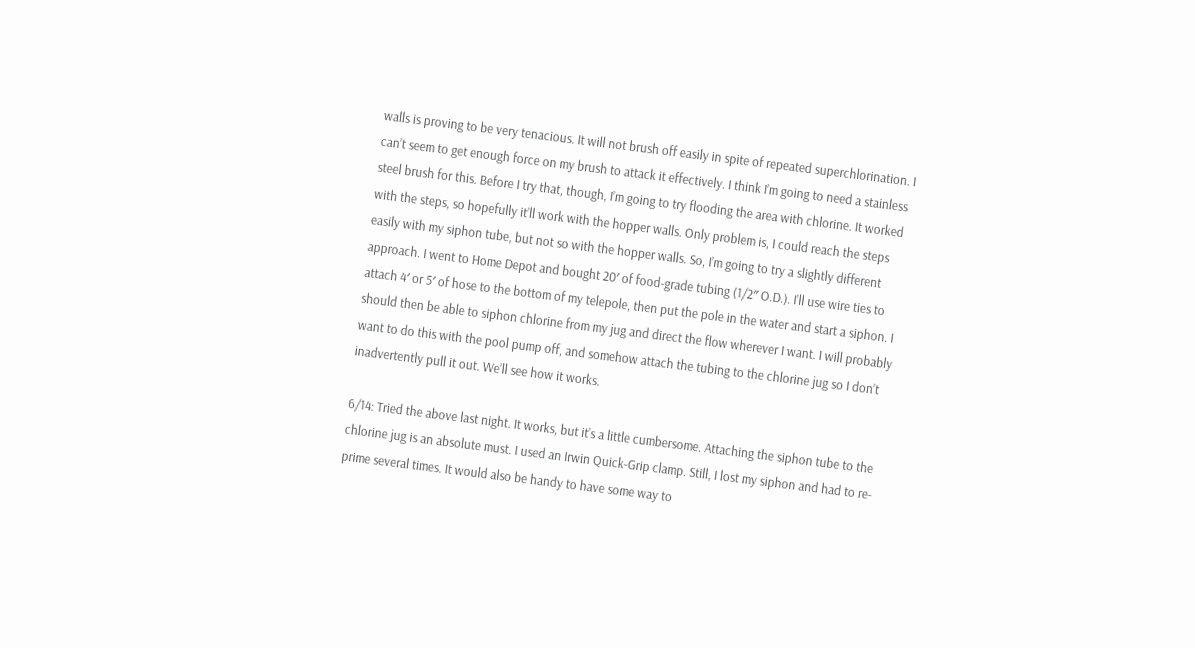walls is proving to be very tenacious. It will not brush off easily in spite of repeated superchlorination. I can’t seem to get enough force on my brush to attack it effectively. I think I’m going to need a stainless steel brush for this. Before I try that, though, I’m going to try flooding the area with chlorine. It worked with the steps, so hopefully it’ll work with the hopper walls. Only problem is, I could reach the steps easily with my siphon tube, but not so with the hopper walls. So, I’m going to try a slightly different approach. I went to Home Depot and bought 20′ of food-grade tubing (1/2″ O.D.). I’ll use wire ties to attach 4′ or 5′ of hose to the bottom of my telepole, then put the pole in the water and start a siphon. I should then be able to siphon chlorine from my jug and direct the flow wherever I want. I will probably want to do this with the pool pump off, and somehow attach the tubing to the chlorine jug so I don’t inadvertently pull it out. We’ll see how it works.

6/14: Tried the above last night. It works, but it’s a little cumbersome. Attaching the siphon tube to the chlorine jug is an absolute must. I used an Irwin Quick-Grip clamp. Still, I lost my siphon and had to re-prime several times. It would also be handy to have some way to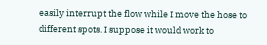easily interrupt the flow while I move the hose to different spots. I suppose it would work to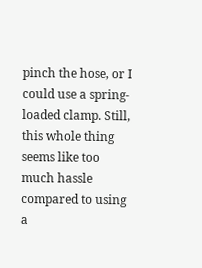pinch the hose, or I could use a spring-loaded clamp. Still, this whole thing seems like too much hassle compared to using a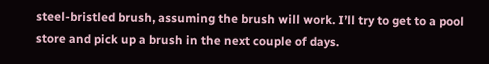steel-bristled brush, assuming the brush will work. I’ll try to get to a pool store and pick up a brush in the next couple of days.